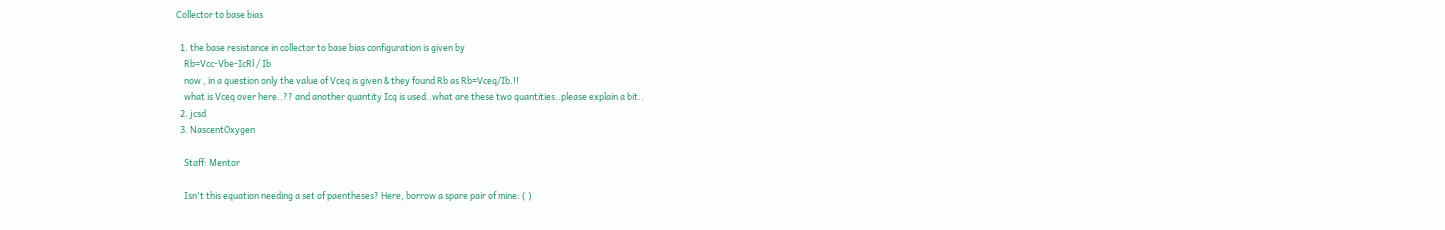Collector to base bias

  1. the base resistance in collector to base bias configuration is given by
    Rb=Vcc-Vbe-IcRl / Ib
    now , in a question only the value of Vceq is given & they found Rb as Rb=Vceq/Ib.!!
    what is Vceq over here..?? and another quantity Icq is used..what are these two quantities..please explain a bit..
  2. jcsd
  3. NascentOxygen

    Staff: Mentor

    Isn't this equation needing a set of paentheses? Here, borrow a spare pair of mine: ( )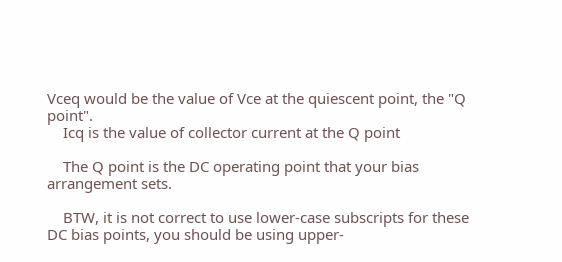Vceq would be the value of Vce at the quiescent point, the "Q point".
    Icq is the value of collector current at the Q point

    The Q point is the DC operating point that your bias arrangement sets.

    BTW, it is not correct to use lower-case subscripts for these DC bias points, you should be using upper-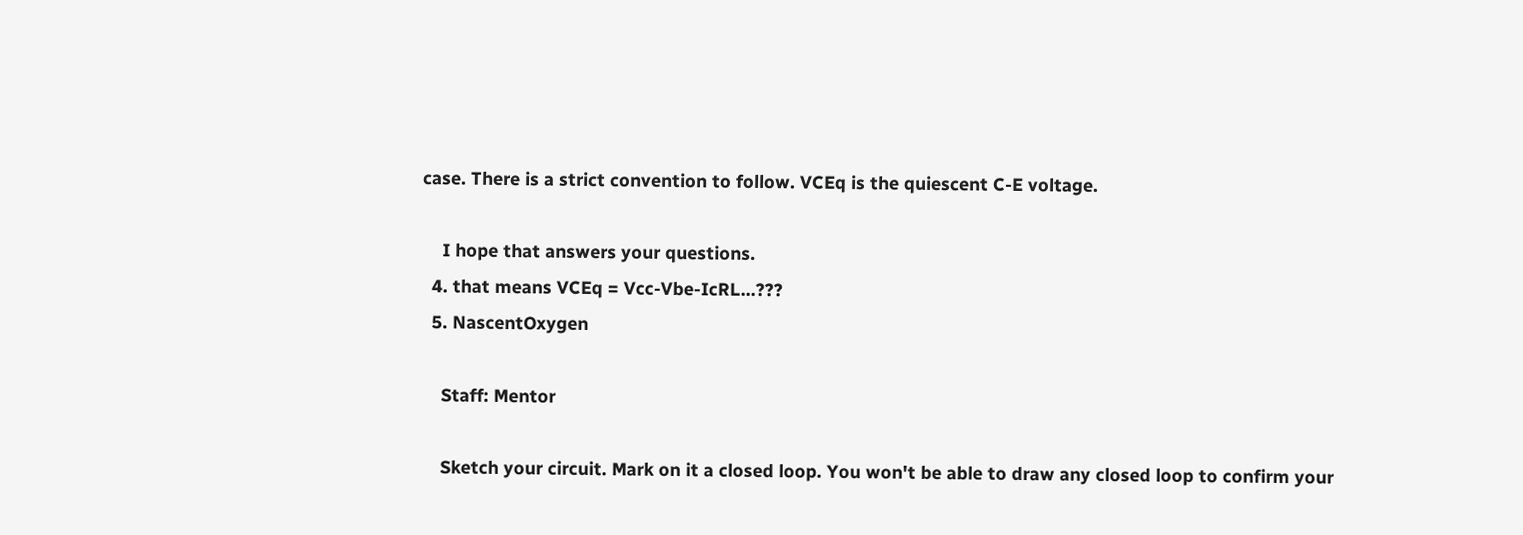case. There is a strict convention to follow. VCEq is the quiescent C-E voltage.

    I hope that answers your questions.
  4. that means VCEq = Vcc-Vbe-IcRL...???
  5. NascentOxygen

    Staff: Mentor

    Sketch your circuit. Mark on it a closed loop. You won't be able to draw any closed loop to confirm your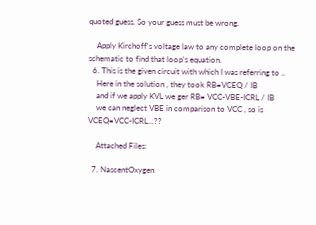quoted guess. So your guess must be wrong.

    Apply Kirchoff's voltage law to any complete loop on the schematic to find that loop's equation.
  6. This is the given circuit with which I was referring to ..
    Here in the solution , they took RB=VCEQ / IB
    and if we apply KVL we ger RB= VCC-VBE-ICRL / IB
    we can neglect VBE in comparison to VCC , so is VCEQ=VCC-ICRL...??

    Attached Files:

  7. NascentOxygen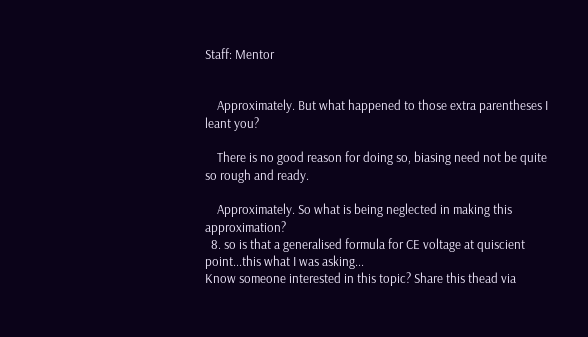Staff: Mentor


    Approximately. But what happened to those extra parentheses I leant you?

    There is no good reason for doing so, biasing need not be quite so rough and ready.

    Approximately. So what is being neglected in making this approximation?
  8. so is that a generalised formula for CE voltage at quiscient point...this what I was asking...
Know someone interested in this topic? Share this thead via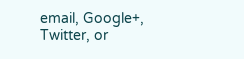email, Google+, Twitter, or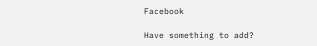Facebook

Have something to add?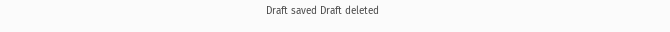Draft saved Draft deleted